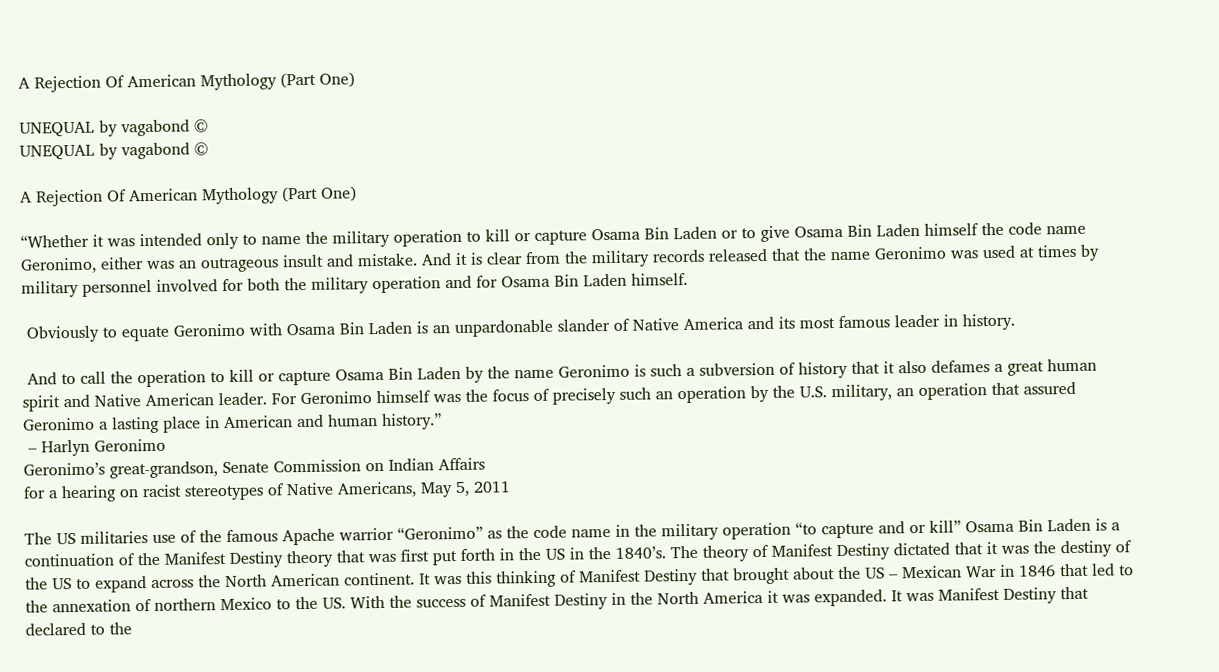A Rejection Of American Mythology (Part One)

UNEQUAL by vagabond ©
UNEQUAL by vagabond ©

A Rejection Of American Mythology (Part One)

“Whether it was intended only to name the military operation to kill or capture Osama Bin Laden or to give Osama Bin Laden himself the code name Geronimo, either was an outrageous insult and mistake. And it is clear from the military records released that the name Geronimo was used at times by military personnel involved for both the military operation and for Osama Bin Laden himself.

 Obviously to equate Geronimo with Osama Bin Laden is an unpardonable slander of Native America and its most famous leader in history.

 And to call the operation to kill or capture Osama Bin Laden by the name Geronimo is such a subversion of history that it also defames a great human spirit and Native American leader. For Geronimo himself was the focus of precisely such an operation by the U.S. military, an operation that assured Geronimo a lasting place in American and human history.”
 – Harlyn Geronimo
Geronimo’s great-grandson, Senate Commission on Indian Affairs
for a hearing on racist stereotypes of Native Americans, May 5, 2011

The US militaries use of the famous Apache warrior “Geronimo” as the code name in the military operation “to capture and or kill” Osama Bin Laden is a continuation of the Manifest Destiny theory that was first put forth in the US in the 1840’s. The theory of Manifest Destiny dictated that it was the destiny of the US to expand across the North American continent. It was this thinking of Manifest Destiny that brought about the US – Mexican War in 1846 that led to the annexation of northern Mexico to the US. With the success of Manifest Destiny in the North America it was expanded. It was Manifest Destiny that declared to the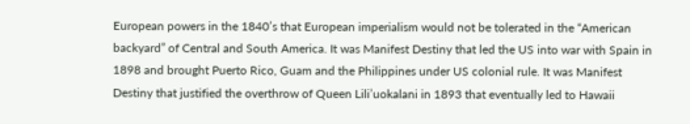European powers in the 1840’s that European imperialism would not be tolerated in the “American backyard” of Central and South America. It was Manifest Destiny that led the US into war with Spain in 1898 and brought Puerto Rico, Guam and the Philippines under US colonial rule. It was Manifest Destiny that justified the overthrow of Queen Lili’uokalani in 1893 that eventually led to Hawaii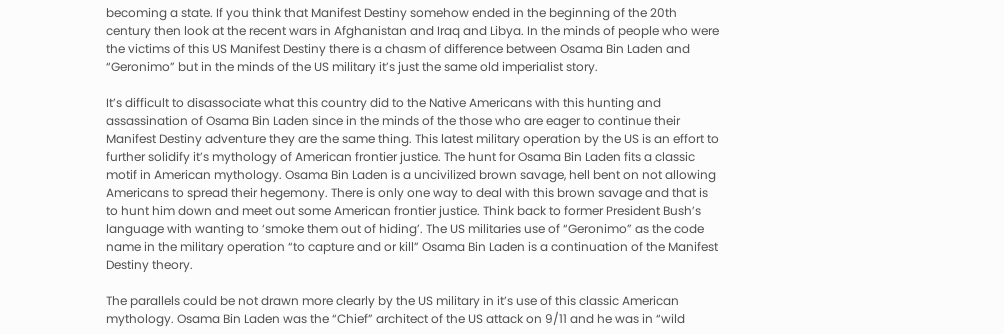becoming a state. If you think that Manifest Destiny somehow ended in the beginning of the 20th century then look at the recent wars in Afghanistan and Iraq and Libya. In the minds of people who were the victims of this US Manifest Destiny there is a chasm of difference between Osama Bin Laden and “Geronimo” but in the minds of the US military it’s just the same old imperialist story.

It’s difficult to disassociate what this country did to the Native Americans with this hunting and assassination of Osama Bin Laden since in the minds of the those who are eager to continue their Manifest Destiny adventure they are the same thing. This latest military operation by the US is an effort to further solidify it’s mythology of American frontier justice. The hunt for Osama Bin Laden fits a classic motif in American mythology. Osama Bin Laden is a uncivilized brown savage, hell bent on not allowing Americans to spread their hegemony. There is only one way to deal with this brown savage and that is to hunt him down and meet out some American frontier justice. Think back to former President Bush’s language with wanting to ‘smoke them out of hiding’. The US militaries use of “Geronimo” as the code name in the military operation “to capture and or kill” Osama Bin Laden is a continuation of the Manifest Destiny theory.

The parallels could be not drawn more clearly by the US military in it’s use of this classic American mythology. Osama Bin Laden was the “Chief” architect of the US attack on 9/11 and he was in “wild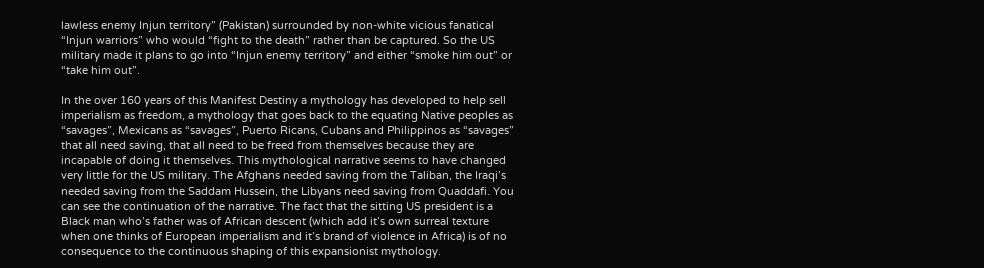lawless enemy Injun territory” (Pakistan) surrounded by non-white vicious fanatical “Injun warriors” who would “fight to the death” rather than be captured. So the US military made it plans to go into “Injun enemy territory” and either “smoke him out” or “take him out”.

In the over 160 years of this Manifest Destiny a mythology has developed to help sell imperialism as freedom, a mythology that goes back to the equating Native peoples as “savages”, Mexicans as “savages”, Puerto Ricans, Cubans and Philippinos as “savages” that all need saving, that all need to be freed from themselves because they are incapable of doing it themselves. This mythological narrative seems to have changed very little for the US military. The Afghans needed saving from the Taliban, the Iraqi’s needed saving from the Saddam Hussein, the Libyans need saving from Quaddafi. You can see the continuation of the narrative. The fact that the sitting US president is a Black man who’s father was of African descent (which add it’s own surreal texture when one thinks of European imperialism and it’s brand of violence in Africa) is of no consequence to the continuous shaping of this expansionist mythology.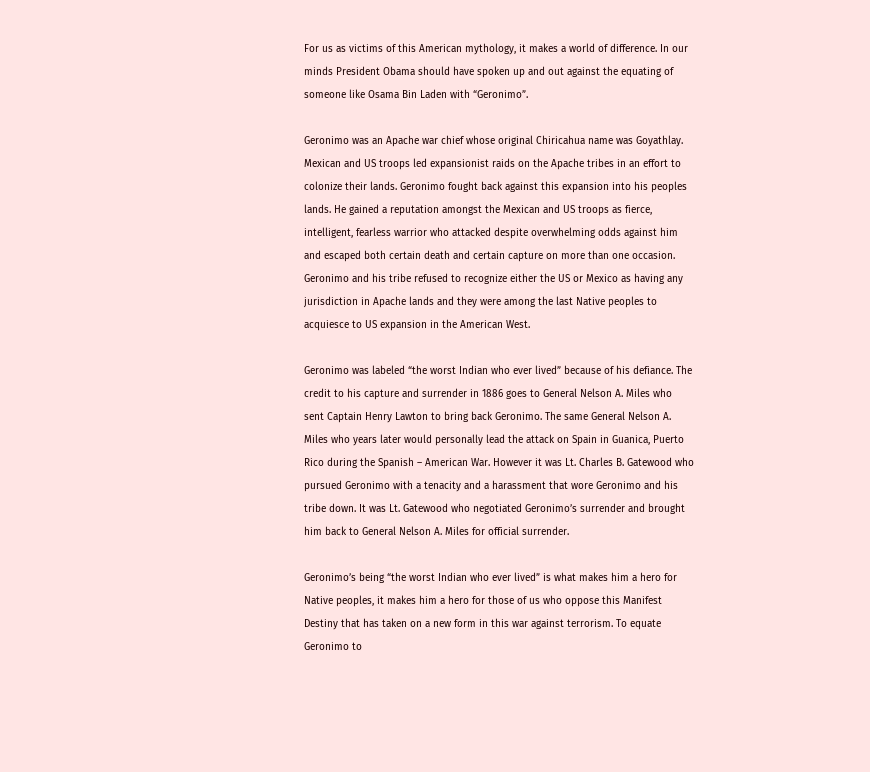For us as victims of this American mythology, it makes a world of difference. In our minds President Obama should have spoken up and out against the equating of someone like Osama Bin Laden with “Geronimo”.

Geronimo was an Apache war chief whose original Chiricahua name was Goyathlay. Mexican and US troops led expansionist raids on the Apache tribes in an effort to colonize their lands. Geronimo fought back against this expansion into his peoples lands. He gained a reputation amongst the Mexican and US troops as fierce, intelligent, fearless warrior who attacked despite overwhelming odds against him and escaped both certain death and certain capture on more than one occasion. Geronimo and his tribe refused to recognize either the US or Mexico as having any jurisdiction in Apache lands and they were among the last Native peoples to acquiesce to US expansion in the American West.

Geronimo was labeled “the worst Indian who ever lived” because of his defiance. The credit to his capture and surrender in 1886 goes to General Nelson A. Miles who sent Captain Henry Lawton to bring back Geronimo. The same General Nelson A. Miles who years later would personally lead the attack on Spain in Guanica, Puerto Rico during the Spanish – American War. However it was Lt. Charles B. Gatewood who pursued Geronimo with a tenacity and a harassment that wore Geronimo and his tribe down. It was Lt. Gatewood who negotiated Geronimo’s surrender and brought him back to General Nelson A. Miles for official surrender.

Geronimo’s being “the worst Indian who ever lived” is what makes him a hero for Native peoples, it makes him a hero for those of us who oppose this Manifest Destiny that has taken on a new form in this war against terrorism. To equate Geronimo to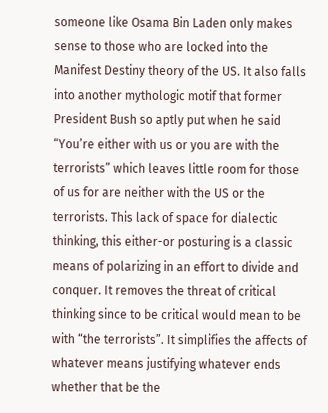someone like Osama Bin Laden only makes sense to those who are locked into the Manifest Destiny theory of the US. It also falls into another mythologic motif that former President Bush so aptly put when he said “You’re either with us or you are with the terrorists” which leaves little room for those of us for are neither with the US or the terrorists. This lack of space for dialectic thinking, this either-or posturing is a classic means of polarizing in an effort to divide and conquer. It removes the threat of critical thinking since to be critical would mean to be with “the terrorists”. It simplifies the affects of whatever means justifying whatever ends whether that be the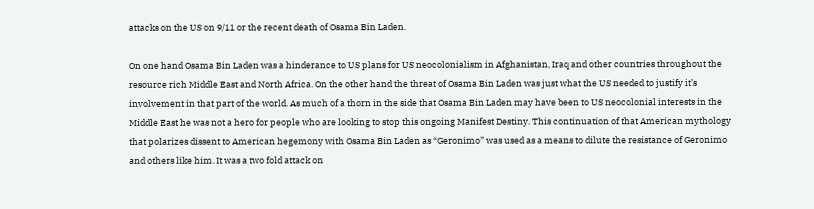attacks on the US on 9/11 or the recent death of Osama Bin Laden.

On one hand Osama Bin Laden was a hinderance to US plans for US neocolonialism in Afghanistan, Iraq and other countries throughout the resource rich Middle East and North Africa. On the other hand the threat of Osama Bin Laden was just what the US needed to justify it’s involvement in that part of the world. As much of a thorn in the side that Osama Bin Laden may have been to US neocolonial interests in the Middle East he was not a hero for people who are looking to stop this ongoing Manifest Destiny. This continuation of that American mythology that polarizes dissent to American hegemony with Osama Bin Laden as “Geronimo” was used as a means to dilute the resistance of Geronimo and others like him. It was a two fold attack on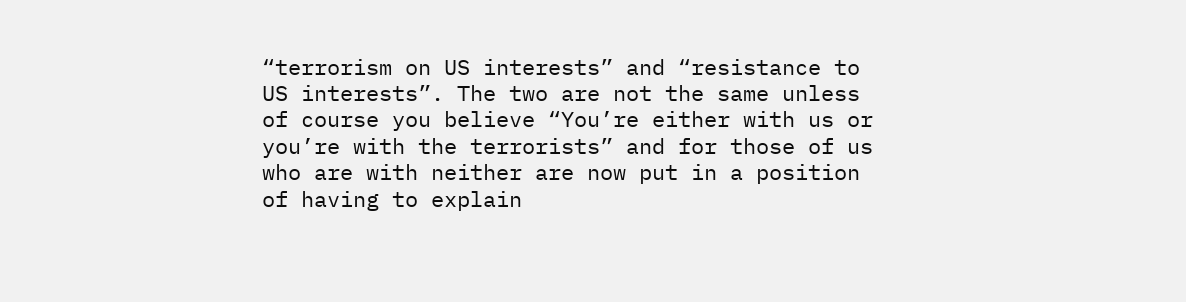“terrorism on US interests” and “resistance to US interests”. The two are not the same unless of course you believe “You’re either with us or you’re with the terrorists” and for those of us who are with neither are now put in a position of having to explain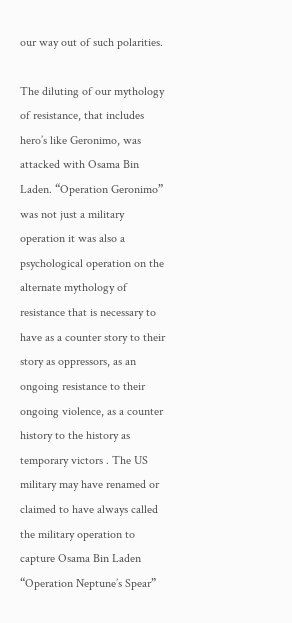our way out of such polarities.

The diluting of our mythology of resistance, that includes hero’s like Geronimo, was attacked with Osama Bin Laden. “Operation Geronimo” was not just a military operation it was also a psychological operation on the alternate mythology of resistance that is necessary to have as a counter story to their story as oppressors, as an ongoing resistance to their ongoing violence, as a counter history to the history as temporary victors . The US military may have renamed or claimed to have always called the military operation to capture Osama Bin Laden “Operation Neptune’s Spear”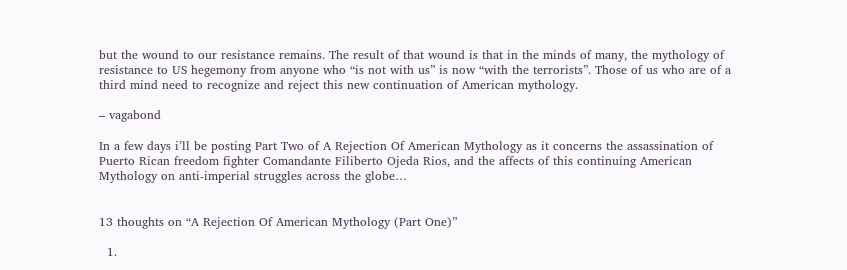but the wound to our resistance remains. The result of that wound is that in the minds of many, the mythology of resistance to US hegemony from anyone who “is not with us” is now “with the terrorists”. Those of us who are of a third mind need to recognize and reject this new continuation of American mythology.

– vagabond

In a few days i’ll be posting Part Two of A Rejection Of American Mythology as it concerns the assassination of Puerto Rican freedom fighter Comandante Filiberto Ojeda Rios, and the affects of this continuing American Mythology on anti-imperial struggles across the globe…


13 thoughts on “A Rejection Of American Mythology (Part One)”

  1.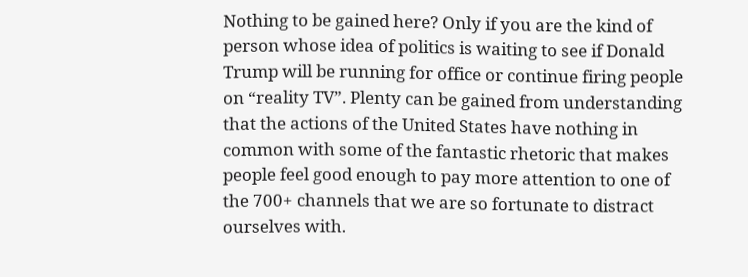Nothing to be gained here? Only if you are the kind of person whose idea of politics is waiting to see if Donald Trump will be running for office or continue firing people on “reality TV”. Plenty can be gained from understanding that the actions of the United States have nothing in common with some of the fantastic rhetoric that makes people feel good enough to pay more attention to one of the 700+ channels that we are so fortunate to distract ourselves with.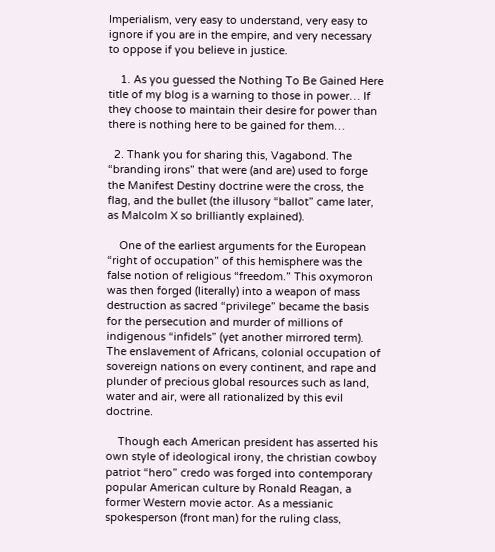Imperialism, very easy to understand, very easy to ignore if you are in the empire, and very necessary to oppose if you believe in justice.

    1. As you guessed the Nothing To Be Gained Here title of my blog is a warning to those in power… If they choose to maintain their desire for power than there is nothing here to be gained for them…

  2. Thank you for sharing this, Vagabond. The “branding irons” that were (and are) used to forge the Manifest Destiny doctrine were the cross, the flag, and the bullet (the illusory “ballot” came later, as Malcolm X so brilliantly explained).

    One of the earliest arguments for the European “right of occupation” of this hemisphere was the false notion of religious “freedom.” This oxymoron was then forged (literally) into a weapon of mass destruction as sacred “privilege” became the basis for the persecution and murder of millions of indigenous “infidels” (yet another mirrored term). The enslavement of Africans, colonial occupation of sovereign nations on every continent, and rape and plunder of precious global resources such as land, water and air, were all rationalized by this evil doctrine.

    Though each American president has asserted his own style of ideological irony, the christian cowboy patriot “hero” credo was forged into contemporary popular American culture by Ronald Reagan, a former Western movie actor. As a messianic spokesperson (front man) for the ruling class,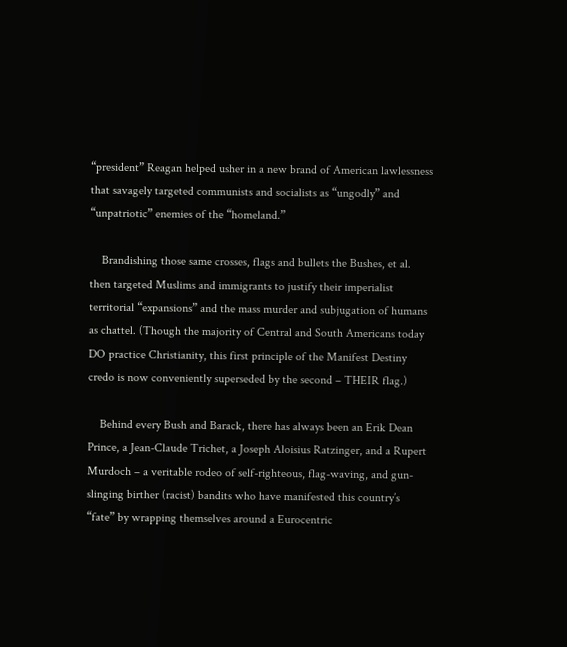“president” Reagan helped usher in a new brand of American lawlessness that savagely targeted communists and socialists as “ungodly” and “unpatriotic” enemies of the “homeland.”

    Brandishing those same crosses, flags and bullets the Bushes, et al. then targeted Muslims and immigrants to justify their imperialist territorial “expansions” and the mass murder and subjugation of humans as chattel. (Though the majority of Central and South Americans today DO practice Christianity, this first principle of the Manifest Destiny credo is now conveniently superseded by the second – THEIR flag.)

    Behind every Bush and Barack, there has always been an Erik Dean Prince, a Jean-Claude Trichet, a Joseph Aloisius Ratzinger, and a Rupert Murdoch – a veritable rodeo of self-righteous, flag-waving, and gun-slinging birther (racist) bandits who have manifested this country’s “fate” by wrapping themselves around a Eurocentric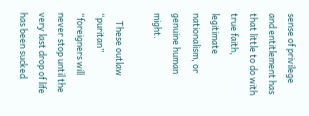sense of privilege and entitlement has that little to do with true faith, legitimate nationalism, or genuine human might.

    These outlaw “puritan” “foreigners will never stop until the very last drop of life has been sucked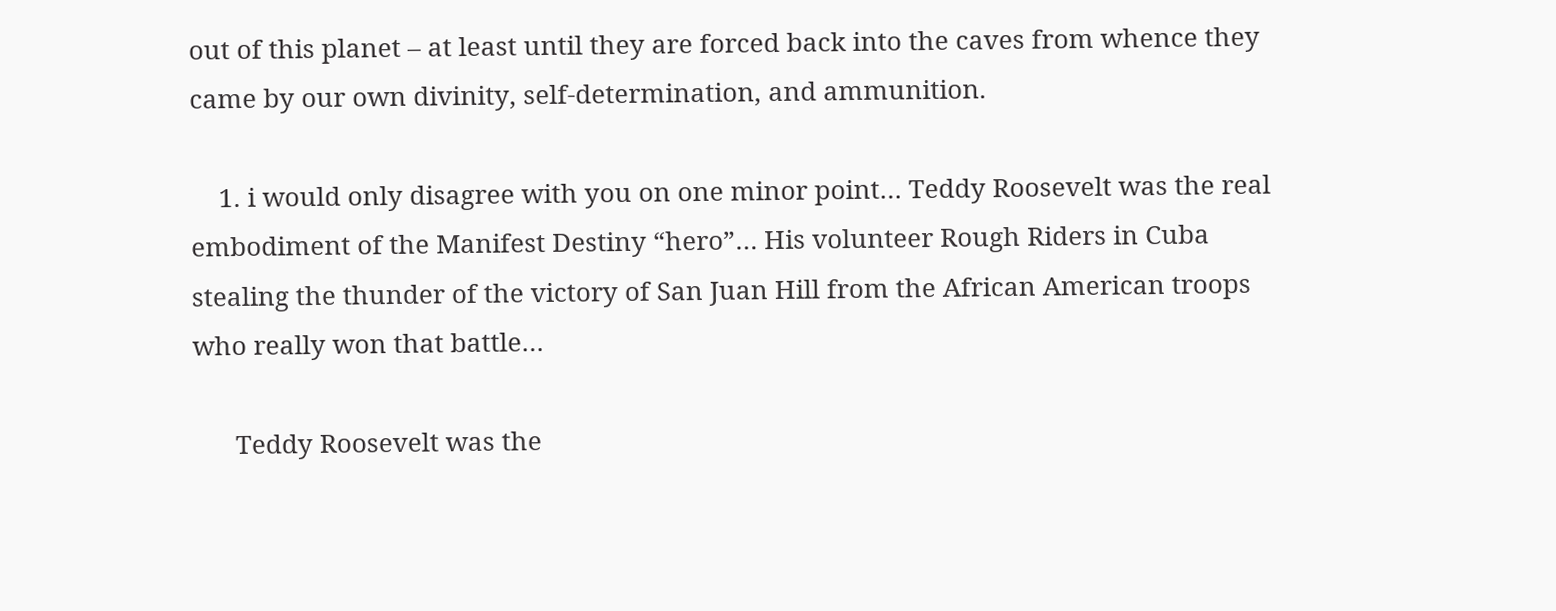out of this planet – at least until they are forced back into the caves from whence they came by our own divinity, self-determination, and ammunition.

    1. i would only disagree with you on one minor point… Teddy Roosevelt was the real embodiment of the Manifest Destiny “hero”… His volunteer Rough Riders in Cuba stealing the thunder of the victory of San Juan Hill from the African American troops who really won that battle…

      Teddy Roosevelt was the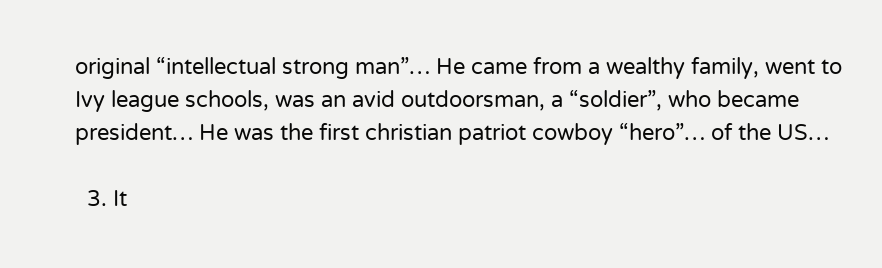original “intellectual strong man”… He came from a wealthy family, went to Ivy league schools, was an avid outdoorsman, a “soldier”, who became president… He was the first christian patriot cowboy “hero”… of the US…

  3. It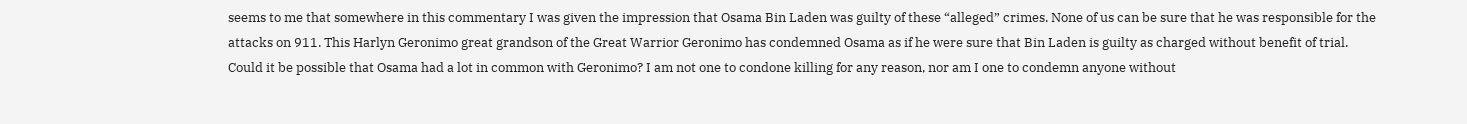seems to me that somewhere in this commentary I was given the impression that Osama Bin Laden was guilty of these “alleged” crimes. None of us can be sure that he was responsible for the attacks on 911. This Harlyn Geronimo great grandson of the Great Warrior Geronimo has condemned Osama as if he were sure that Bin Laden is guilty as charged without benefit of trial. Could it be possible that Osama had a lot in common with Geronimo? I am not one to condone killing for any reason, nor am I one to condemn anyone without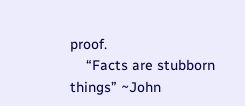proof.
    “Facts are stubborn things” ~John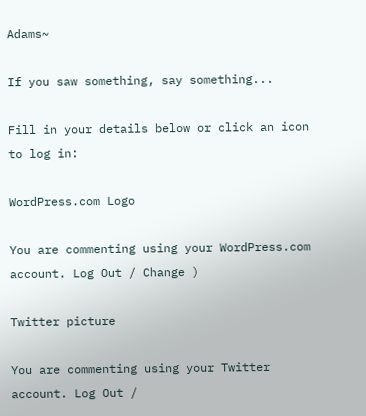Adams~

If you saw something, say something...

Fill in your details below or click an icon to log in:

WordPress.com Logo

You are commenting using your WordPress.com account. Log Out / Change )

Twitter picture

You are commenting using your Twitter account. Log Out /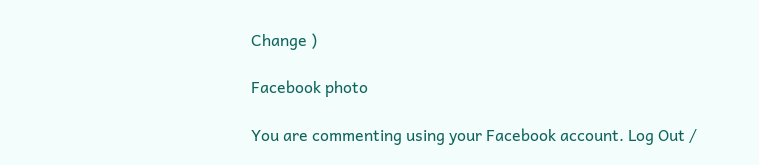Change )

Facebook photo

You are commenting using your Facebook account. Log Out /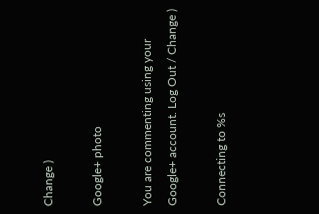Change )

Google+ photo

You are commenting using your Google+ account. Log Out / Change )

Connecting to %s